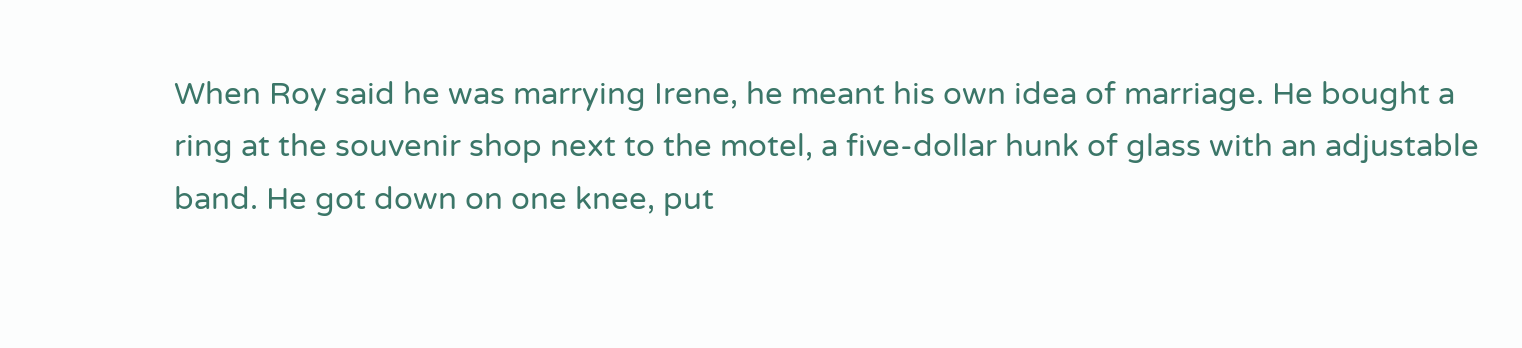When Roy said he was marrying Irene, he meant his own idea of marriage. He bought a ring at the souvenir shop next to the motel, a five-dollar hunk of glass with an adjustable band. He got down on one knee, put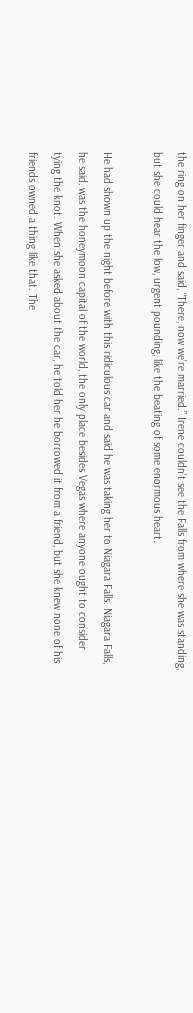the ring on her finger and said, “There, now we’re married.” Irene couldn’t see the Falls from where she was standing, but she could hear the low, urgent pounding, like the beating of some enormous heart.

He had shown up the night before with this ridiculous car and said he was taking her to Niagara Falls. Niagara Falls, he said, was the honeymoon capital of the world, the only place besides Vegas where anyone ought to consider tying the knot. When she asked about the car, he told her he borrowed it from a friend, but she knew none of his friends owned a thing like that. The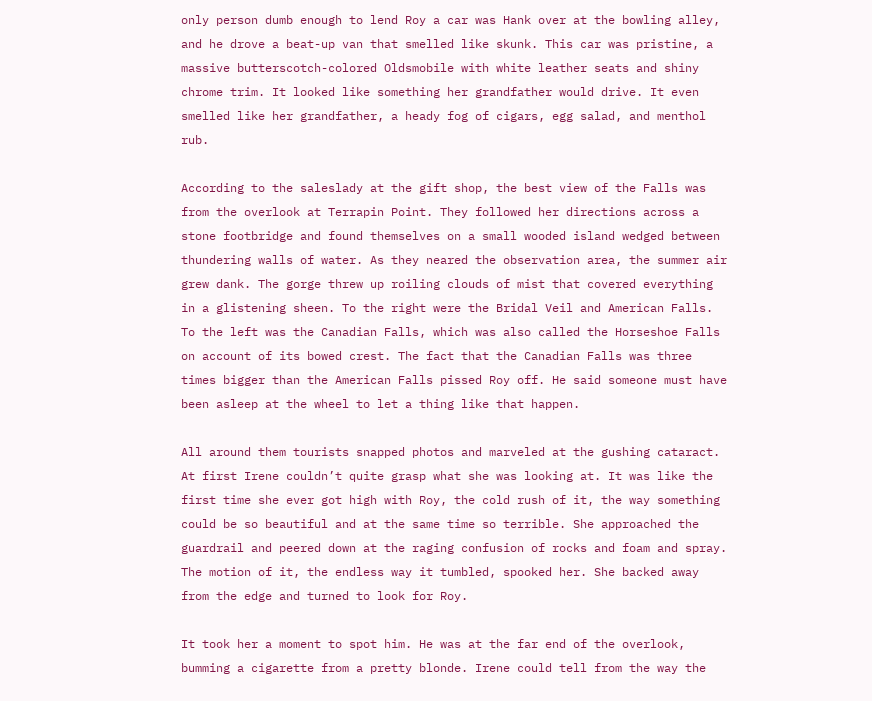only person dumb enough to lend Roy a car was Hank over at the bowling alley, and he drove a beat-up van that smelled like skunk. This car was pristine, a massive butterscotch-colored Oldsmobile with white leather seats and shiny chrome trim. It looked like something her grandfather would drive. It even smelled like her grandfather, a heady fog of cigars, egg salad, and menthol rub.

According to the saleslady at the gift shop, the best view of the Falls was from the overlook at Terrapin Point. They followed her directions across a stone footbridge and found themselves on a small wooded island wedged between thundering walls of water. As they neared the observation area, the summer air grew dank. The gorge threw up roiling clouds of mist that covered everything in a glistening sheen. To the right were the Bridal Veil and American Falls. To the left was the Canadian Falls, which was also called the Horseshoe Falls on account of its bowed crest. The fact that the Canadian Falls was three times bigger than the American Falls pissed Roy off. He said someone must have been asleep at the wheel to let a thing like that happen.

All around them tourists snapped photos and marveled at the gushing cataract. At first Irene couldn’t quite grasp what she was looking at. It was like the first time she ever got high with Roy, the cold rush of it, the way something could be so beautiful and at the same time so terrible. She approached the guardrail and peered down at the raging confusion of rocks and foam and spray. The motion of it, the endless way it tumbled, spooked her. She backed away from the edge and turned to look for Roy.

It took her a moment to spot him. He was at the far end of the overlook, bumming a cigarette from a pretty blonde. Irene could tell from the way the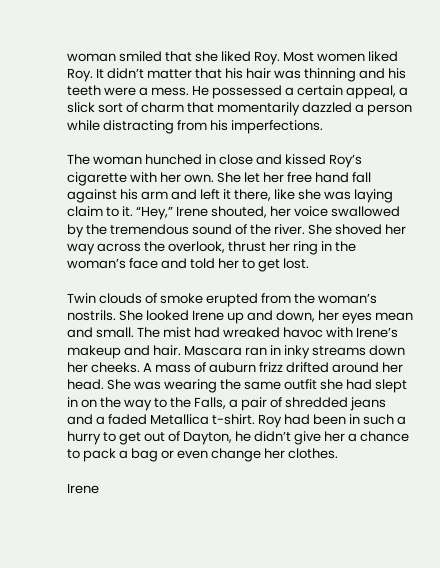woman smiled that she liked Roy. Most women liked Roy. It didn’t matter that his hair was thinning and his teeth were a mess. He possessed a certain appeal, a slick sort of charm that momentarily dazzled a person while distracting from his imperfections.

The woman hunched in close and kissed Roy’s cigarette with her own. She let her free hand fall against his arm and left it there, like she was laying claim to it. “Hey,” Irene shouted, her voice swallowed by the tremendous sound of the river. She shoved her way across the overlook, thrust her ring in the woman’s face and told her to get lost.

Twin clouds of smoke erupted from the woman’s nostrils. She looked Irene up and down, her eyes mean and small. The mist had wreaked havoc with Irene’s makeup and hair. Mascara ran in inky streams down her cheeks. A mass of auburn frizz drifted around her head. She was wearing the same outfit she had slept in on the way to the Falls, a pair of shredded jeans and a faded Metallica t-shirt. Roy had been in such a hurry to get out of Dayton, he didn’t give her a chance to pack a bag or even change her clothes.

Irene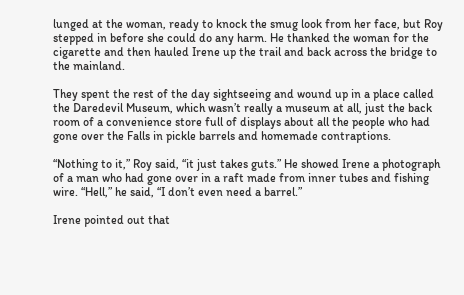lunged at the woman, ready to knock the smug look from her face, but Roy stepped in before she could do any harm. He thanked the woman for the cigarette and then hauled Irene up the trail and back across the bridge to the mainland.

They spent the rest of the day sightseeing and wound up in a place called the Daredevil Museum, which wasn’t really a museum at all, just the back room of a convenience store full of displays about all the people who had gone over the Falls in pickle barrels and homemade contraptions.

“Nothing to it,” Roy said, “it just takes guts.” He showed Irene a photograph of a man who had gone over in a raft made from inner tubes and fishing wire. “Hell,” he said, “I don’t even need a barrel.”

Irene pointed out that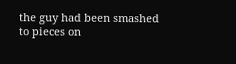the guy had been smashed to pieces on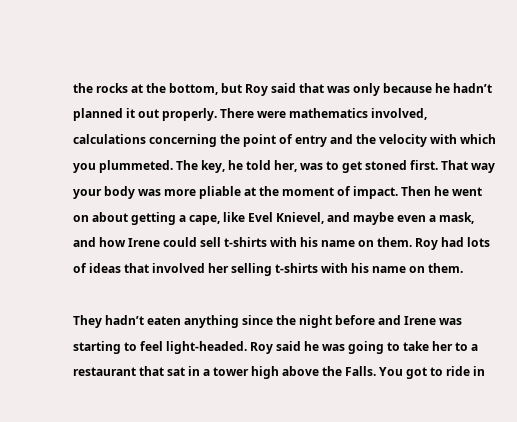the rocks at the bottom, but Roy said that was only because he hadn’t planned it out properly. There were mathematics involved, calculations concerning the point of entry and the velocity with which you plummeted. The key, he told her, was to get stoned first. That way your body was more pliable at the moment of impact. Then he went on about getting a cape, like Evel Knievel, and maybe even a mask, and how Irene could sell t-shirts with his name on them. Roy had lots of ideas that involved her selling t-shirts with his name on them.

They hadn’t eaten anything since the night before and Irene was starting to feel light-headed. Roy said he was going to take her to a restaurant that sat in a tower high above the Falls. You got to ride in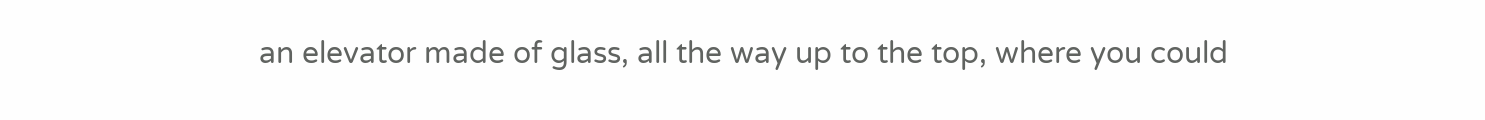an elevator made of glass, all the way up to the top, where you could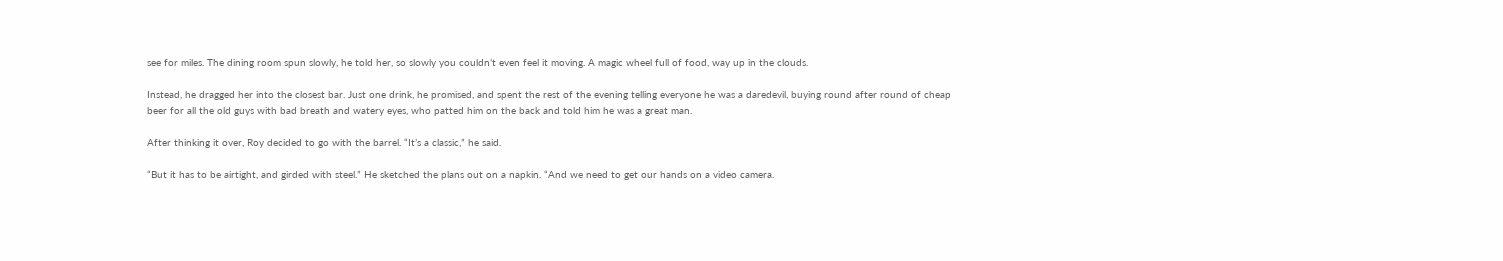see for miles. The dining room spun slowly, he told her, so slowly you couldn’t even feel it moving. A magic wheel full of food, way up in the clouds.

Instead, he dragged her into the closest bar. Just one drink, he promised, and spent the rest of the evening telling everyone he was a daredevil, buying round after round of cheap beer for all the old guys with bad breath and watery eyes, who patted him on the back and told him he was a great man.

After thinking it over, Roy decided to go with the barrel. “It’s a classic,” he said.

“But it has to be airtight, and girded with steel.” He sketched the plans out on a napkin. “And we need to get our hands on a video camera.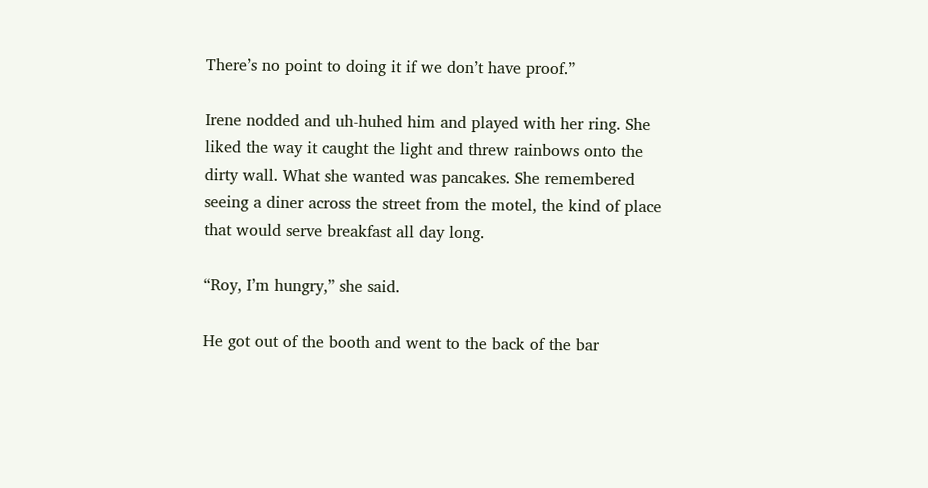There’s no point to doing it if we don’t have proof.”

Irene nodded and uh-huhed him and played with her ring. She liked the way it caught the light and threw rainbows onto the dirty wall. What she wanted was pancakes. She remembered seeing a diner across the street from the motel, the kind of place that would serve breakfast all day long.

“Roy, I’m hungry,” she said.

He got out of the booth and went to the back of the bar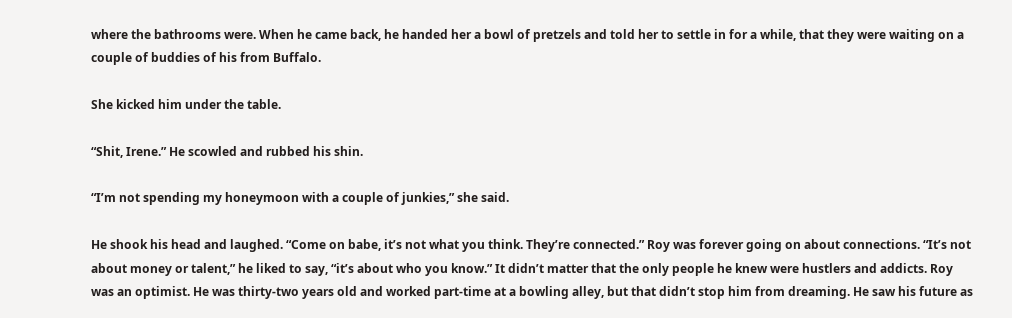where the bathrooms were. When he came back, he handed her a bowl of pretzels and told her to settle in for a while, that they were waiting on a couple of buddies of his from Buffalo.

She kicked him under the table.

“Shit, Irene.” He scowled and rubbed his shin.

“I’m not spending my honeymoon with a couple of junkies,” she said.

He shook his head and laughed. “Come on babe, it’s not what you think. They’re connected.” Roy was forever going on about connections. “It’s not about money or talent,” he liked to say, “it’s about who you know.” It didn’t matter that the only people he knew were hustlers and addicts. Roy was an optimist. He was thirty-two years old and worked part-time at a bowling alley, but that didn’t stop him from dreaming. He saw his future as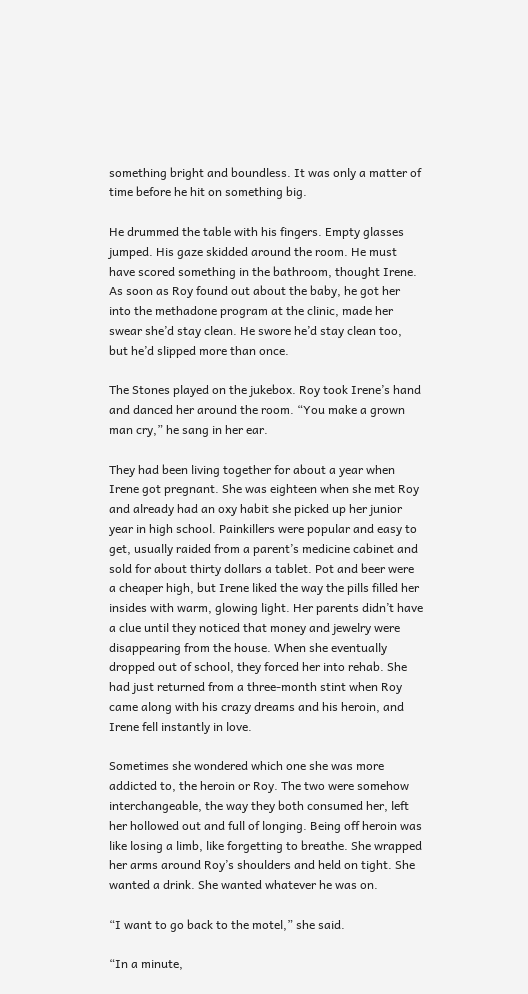something bright and boundless. It was only a matter of time before he hit on something big.

He drummed the table with his fingers. Empty glasses jumped. His gaze skidded around the room. He must have scored something in the bathroom, thought Irene. As soon as Roy found out about the baby, he got her into the methadone program at the clinic, made her swear she’d stay clean. He swore he’d stay clean too, but he’d slipped more than once.

The Stones played on the jukebox. Roy took Irene’s hand and danced her around the room. “You make a grown man cry,” he sang in her ear.

They had been living together for about a year when Irene got pregnant. She was eighteen when she met Roy and already had an oxy habit she picked up her junior year in high school. Painkillers were popular and easy to get, usually raided from a parent’s medicine cabinet and sold for about thirty dollars a tablet. Pot and beer were a cheaper high, but Irene liked the way the pills filled her insides with warm, glowing light. Her parents didn’t have a clue until they noticed that money and jewelry were disappearing from the house. When she eventually dropped out of school, they forced her into rehab. She had just returned from a three-month stint when Roy came along with his crazy dreams and his heroin, and Irene fell instantly in love.

Sometimes she wondered which one she was more addicted to, the heroin or Roy. The two were somehow interchangeable, the way they both consumed her, left her hollowed out and full of longing. Being off heroin was like losing a limb, like forgetting to breathe. She wrapped her arms around Roy’s shoulders and held on tight. She wanted a drink. She wanted whatever he was on.

“I want to go back to the motel,” she said.

“In a minute,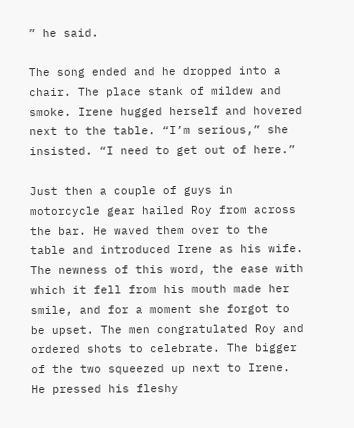” he said.

The song ended and he dropped into a chair. The place stank of mildew and smoke. Irene hugged herself and hovered next to the table. “I’m serious,” she insisted. “I need to get out of here.”

Just then a couple of guys in motorcycle gear hailed Roy from across the bar. He waved them over to the table and introduced Irene as his wife. The newness of this word, the ease with which it fell from his mouth made her smile, and for a moment she forgot to be upset. The men congratulated Roy and ordered shots to celebrate. The bigger of the two squeezed up next to Irene. He pressed his fleshy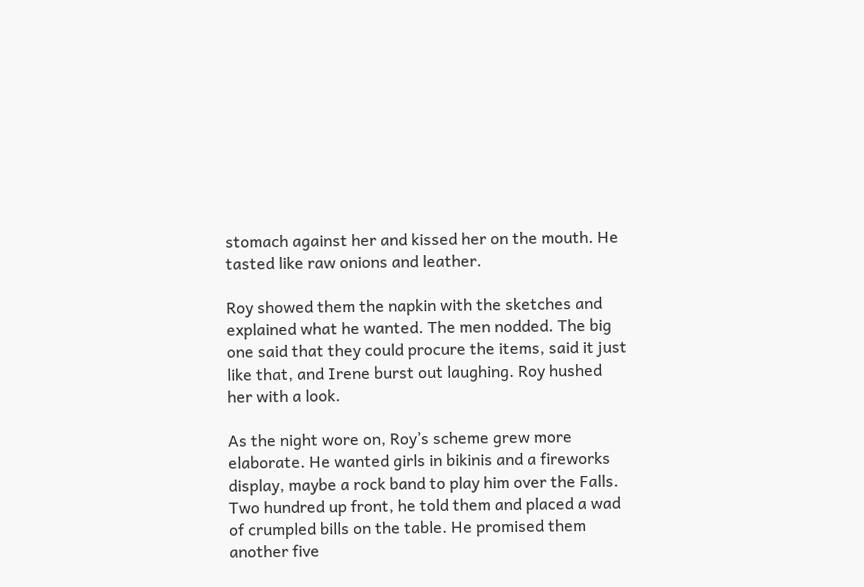stomach against her and kissed her on the mouth. He tasted like raw onions and leather.

Roy showed them the napkin with the sketches and explained what he wanted. The men nodded. The big one said that they could procure the items, said it just like that, and Irene burst out laughing. Roy hushed her with a look.

As the night wore on, Roy’s scheme grew more elaborate. He wanted girls in bikinis and a fireworks display, maybe a rock band to play him over the Falls. Two hundred up front, he told them and placed a wad of crumpled bills on the table. He promised them another five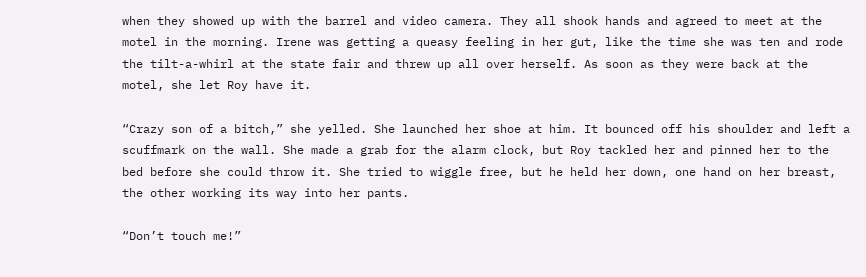when they showed up with the barrel and video camera. They all shook hands and agreed to meet at the motel in the morning. Irene was getting a queasy feeling in her gut, like the time she was ten and rode the tilt-a-whirl at the state fair and threw up all over herself. As soon as they were back at the motel, she let Roy have it.

“Crazy son of a bitch,” she yelled. She launched her shoe at him. It bounced off his shoulder and left a scuffmark on the wall. She made a grab for the alarm clock, but Roy tackled her and pinned her to the bed before she could throw it. She tried to wiggle free, but he held her down, one hand on her breast, the other working its way into her pants.

“Don’t touch me!”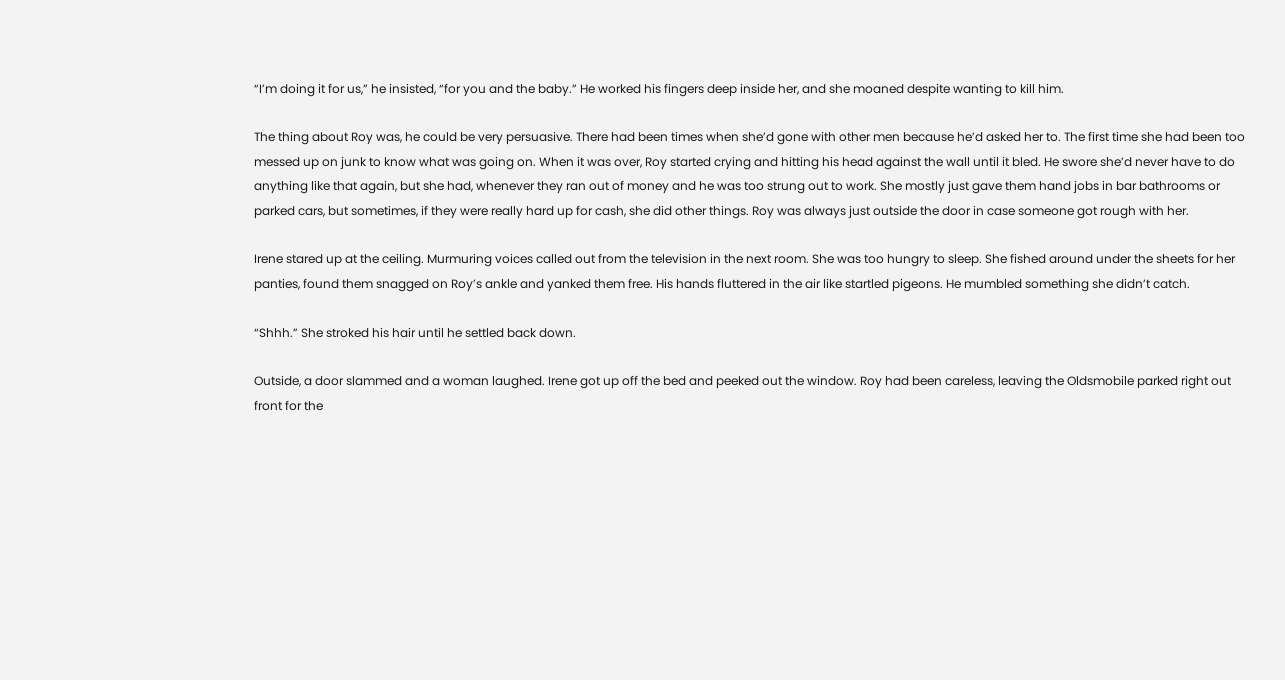“I’m doing it for us,” he insisted, “for you and the baby.” He worked his fingers deep inside her, and she moaned despite wanting to kill him.

The thing about Roy was, he could be very persuasive. There had been times when she’d gone with other men because he’d asked her to. The first time she had been too messed up on junk to know what was going on. When it was over, Roy started crying and hitting his head against the wall until it bled. He swore she’d never have to do anything like that again, but she had, whenever they ran out of money and he was too strung out to work. She mostly just gave them hand jobs in bar bathrooms or parked cars, but sometimes, if they were really hard up for cash, she did other things. Roy was always just outside the door in case someone got rough with her.

Irene stared up at the ceiling. Murmuring voices called out from the television in the next room. She was too hungry to sleep. She fished around under the sheets for her panties, found them snagged on Roy’s ankle and yanked them free. His hands fluttered in the air like startled pigeons. He mumbled something she didn’t catch.

“Shhh.” She stroked his hair until he settled back down.

Outside, a door slammed and a woman laughed. Irene got up off the bed and peeked out the window. Roy had been careless, leaving the Oldsmobile parked right out front for the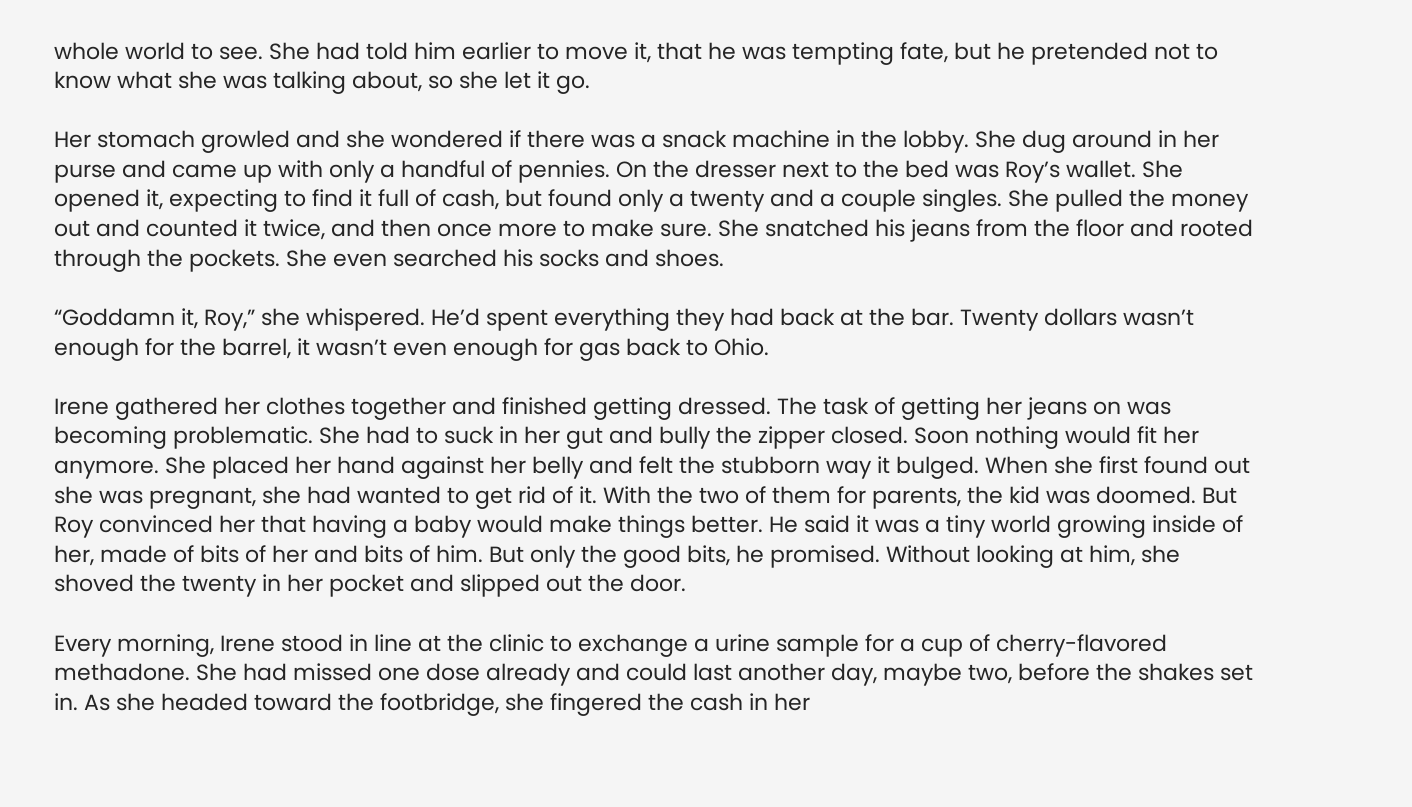whole world to see. She had told him earlier to move it, that he was tempting fate, but he pretended not to know what she was talking about, so she let it go.

Her stomach growled and she wondered if there was a snack machine in the lobby. She dug around in her purse and came up with only a handful of pennies. On the dresser next to the bed was Roy’s wallet. She opened it, expecting to find it full of cash, but found only a twenty and a couple singles. She pulled the money out and counted it twice, and then once more to make sure. She snatched his jeans from the floor and rooted through the pockets. She even searched his socks and shoes.

“Goddamn it, Roy,” she whispered. He’d spent everything they had back at the bar. Twenty dollars wasn’t enough for the barrel, it wasn’t even enough for gas back to Ohio.

Irene gathered her clothes together and finished getting dressed. The task of getting her jeans on was becoming problematic. She had to suck in her gut and bully the zipper closed. Soon nothing would fit her anymore. She placed her hand against her belly and felt the stubborn way it bulged. When she first found out she was pregnant, she had wanted to get rid of it. With the two of them for parents, the kid was doomed. But Roy convinced her that having a baby would make things better. He said it was a tiny world growing inside of her, made of bits of her and bits of him. But only the good bits, he promised. Without looking at him, she shoved the twenty in her pocket and slipped out the door.

Every morning, Irene stood in line at the clinic to exchange a urine sample for a cup of cherry-flavored methadone. She had missed one dose already and could last another day, maybe two, before the shakes set in. As she headed toward the footbridge, she fingered the cash in her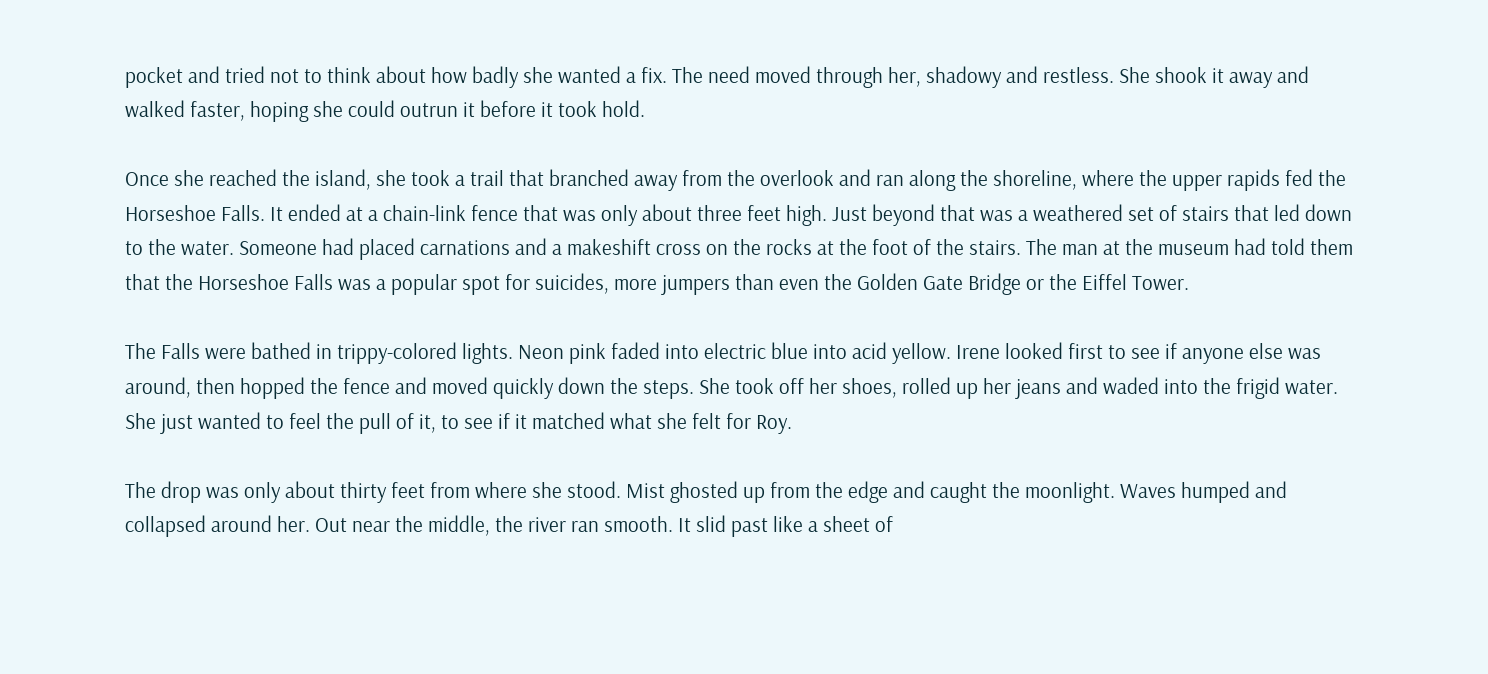pocket and tried not to think about how badly she wanted a fix. The need moved through her, shadowy and restless. She shook it away and walked faster, hoping she could outrun it before it took hold.

Once she reached the island, she took a trail that branched away from the overlook and ran along the shoreline, where the upper rapids fed the Horseshoe Falls. It ended at a chain-link fence that was only about three feet high. Just beyond that was a weathered set of stairs that led down to the water. Someone had placed carnations and a makeshift cross on the rocks at the foot of the stairs. The man at the museum had told them that the Horseshoe Falls was a popular spot for suicides, more jumpers than even the Golden Gate Bridge or the Eiffel Tower.

The Falls were bathed in trippy-colored lights. Neon pink faded into electric blue into acid yellow. Irene looked first to see if anyone else was around, then hopped the fence and moved quickly down the steps. She took off her shoes, rolled up her jeans and waded into the frigid water. She just wanted to feel the pull of it, to see if it matched what she felt for Roy.

The drop was only about thirty feet from where she stood. Mist ghosted up from the edge and caught the moonlight. Waves humped and collapsed around her. Out near the middle, the river ran smooth. It slid past like a sheet of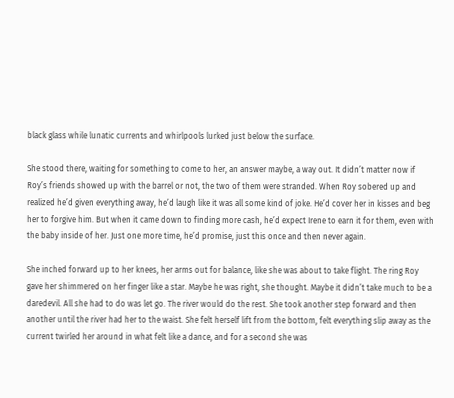black glass while lunatic currents and whirlpools lurked just below the surface.

She stood there, waiting for something to come to her, an answer maybe, a way out. It didn’t matter now if Roy’s friends showed up with the barrel or not, the two of them were stranded. When Roy sobered up and realized he’d given everything away, he’d laugh like it was all some kind of joke. He’d cover her in kisses and beg her to forgive him. But when it came down to finding more cash, he’d expect Irene to earn it for them, even with the baby inside of her. Just one more time, he’d promise, just this once and then never again.

She inched forward up to her knees, her arms out for balance, like she was about to take flight. The ring Roy gave her shimmered on her finger like a star. Maybe he was right, she thought. Maybe it didn’t take much to be a daredevil. All she had to do was let go. The river would do the rest. She took another step forward and then another until the river had her to the waist. She felt herself lift from the bottom, felt everything slip away as the current twirled her around in what felt like a dance, and for a second she was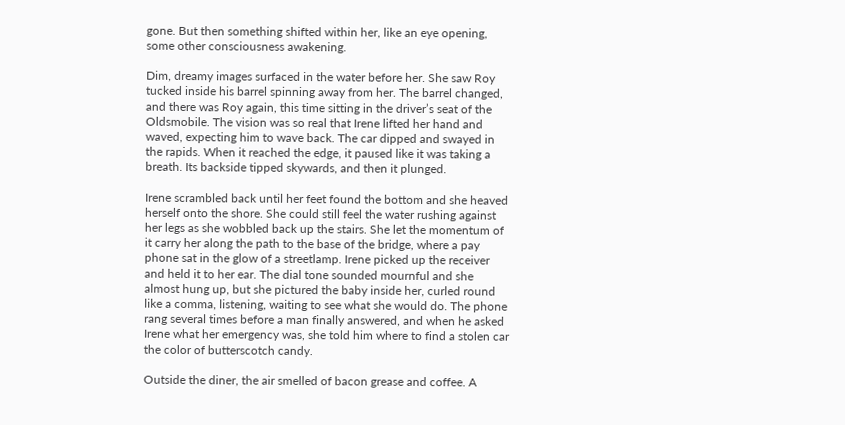gone. But then something shifted within her, like an eye opening, some other consciousness awakening.

Dim, dreamy images surfaced in the water before her. She saw Roy tucked inside his barrel spinning away from her. The barrel changed, and there was Roy again, this time sitting in the driver’s seat of the Oldsmobile. The vision was so real that Irene lifted her hand and waved, expecting him to wave back. The car dipped and swayed in the rapids. When it reached the edge, it paused like it was taking a breath. Its backside tipped skywards, and then it plunged.

Irene scrambled back until her feet found the bottom and she heaved herself onto the shore. She could still feel the water rushing against her legs as she wobbled back up the stairs. She let the momentum of it carry her along the path to the base of the bridge, where a pay phone sat in the glow of a streetlamp. Irene picked up the receiver and held it to her ear. The dial tone sounded mournful and she almost hung up, but she pictured the baby inside her, curled round like a comma, listening, waiting to see what she would do. The phone rang several times before a man finally answered, and when he asked Irene what her emergency was, she told him where to find a stolen car the color of butterscotch candy.

Outside the diner, the air smelled of bacon grease and coffee. A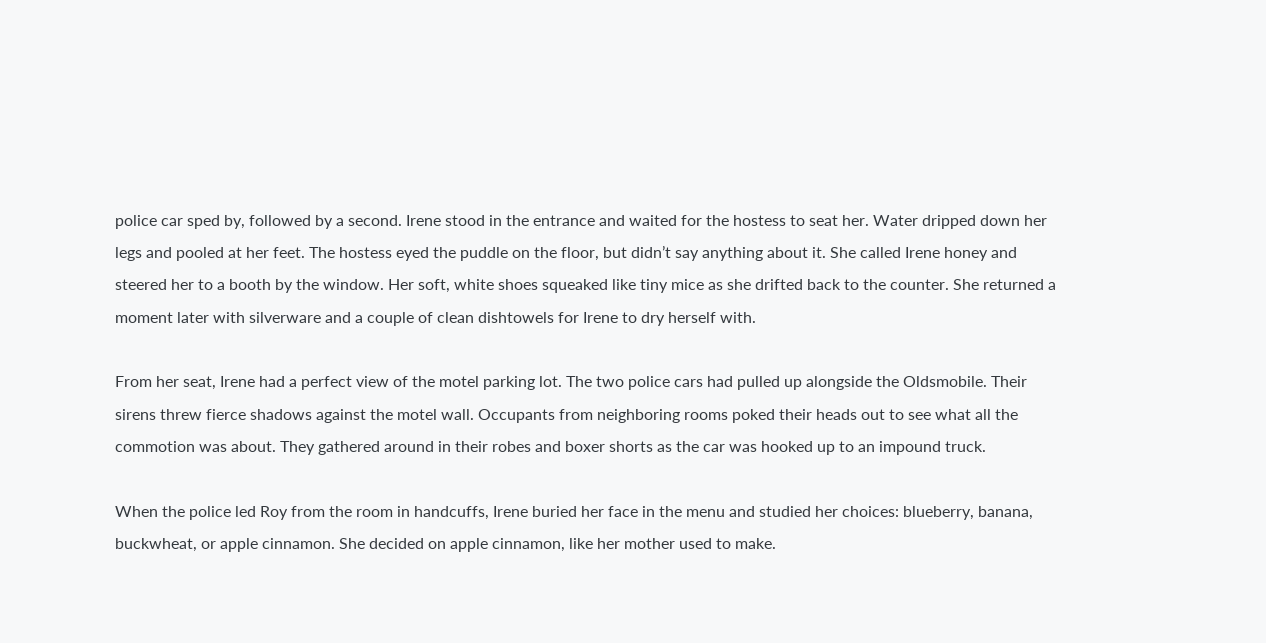police car sped by, followed by a second. Irene stood in the entrance and waited for the hostess to seat her. Water dripped down her legs and pooled at her feet. The hostess eyed the puddle on the floor, but didn’t say anything about it. She called Irene honey and steered her to a booth by the window. Her soft, white shoes squeaked like tiny mice as she drifted back to the counter. She returned a moment later with silverware and a couple of clean dishtowels for Irene to dry herself with.

From her seat, Irene had a perfect view of the motel parking lot. The two police cars had pulled up alongside the Oldsmobile. Their sirens threw fierce shadows against the motel wall. Occupants from neighboring rooms poked their heads out to see what all the commotion was about. They gathered around in their robes and boxer shorts as the car was hooked up to an impound truck.

When the police led Roy from the room in handcuffs, Irene buried her face in the menu and studied her choices: blueberry, banana, buckwheat, or apple cinnamon. She decided on apple cinnamon, like her mother used to make.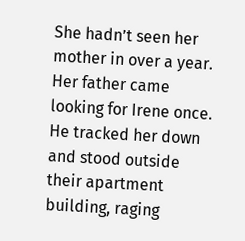She hadn’t seen her mother in over a year. Her father came looking for Irene once. He tracked her down and stood outside their apartment building, raging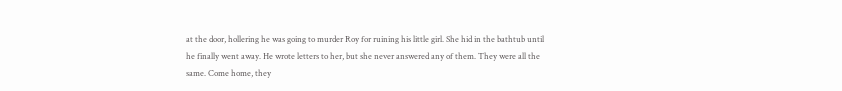at the door, hollering he was going to murder Roy for ruining his little girl. She hid in the bathtub until he finally went away. He wrote letters to her, but she never answered any of them. They were all the same. Come home, they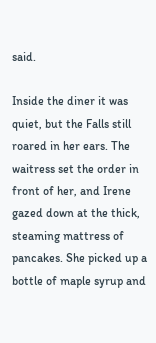said.

Inside the diner it was quiet, but the Falls still roared in her ears. The waitress set the order in front of her, and Irene gazed down at the thick, steaming mattress of pancakes. She picked up a bottle of maple syrup and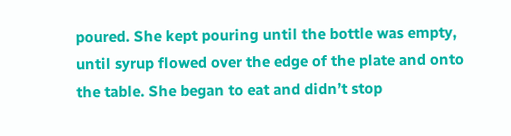poured. She kept pouring until the bottle was empty, until syrup flowed over the edge of the plate and onto the table. She began to eat and didn’t stop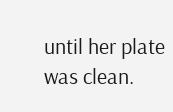until her plate was clean.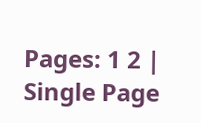Pages: 1 2 | Single Page